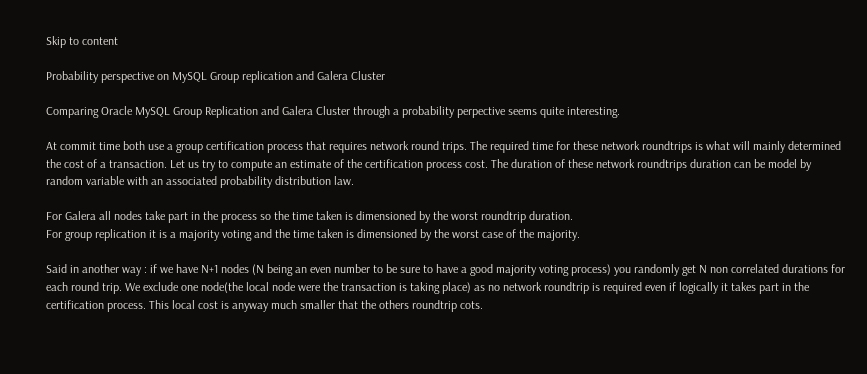Skip to content

Probability perspective on MySQL Group replication and Galera Cluster

Comparing Oracle MySQL Group Replication and Galera Cluster through a probability perpective seems quite interesting.

At commit time both use a group certification process that requires network round trips. The required time for these network roundtrips is what will mainly determined the cost of a transaction. Let us try to compute an estimate of the certification process cost. The duration of these network roundtrips duration can be model by random variable with an associated probability distribution law.

For Galera all nodes take part in the process so the time taken is dimensioned by the worst roundtrip duration.
For group replication it is a majority voting and the time taken is dimensioned by the worst case of the majority.

Said in another way : if we have N+1 nodes (N being an even number to be sure to have a good majority voting process) you randomly get N non correlated durations for each round trip. We exclude one node(the local node were the transaction is taking place) as no network roundtrip is required even if logically it takes part in the certification process. This local cost is anyway much smaller that the others roundtrip cots.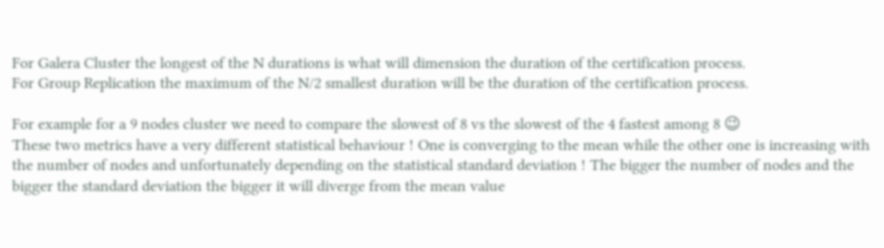For Galera Cluster the longest of the N durations is what will dimension the duration of the certification process.
For Group Replication the maximum of the N/2 smallest duration will be the duration of the certification process.

For example for a 9 nodes cluster we need to compare the slowest of 8 vs the slowest of the 4 fastest among 8 😉
These two metrics have a very different statistical behaviour ! One is converging to the mean while the other one is increasing with the number of nodes and unfortunately depending on the statistical standard deviation ! The bigger the number of nodes and the bigger the standard deviation the bigger it will diverge from the mean value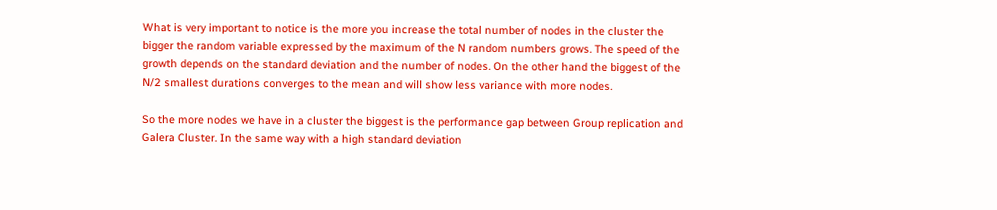What is very important to notice is the more you increase the total number of nodes in the cluster the bigger the random variable expressed by the maximum of the N random numbers grows. The speed of the growth depends on the standard deviation and the number of nodes. On the other hand the biggest of the N/2 smallest durations converges to the mean and will show less variance with more nodes.

So the more nodes we have in a cluster the biggest is the performance gap between Group replication and Galera Cluster. In the same way with a high standard deviation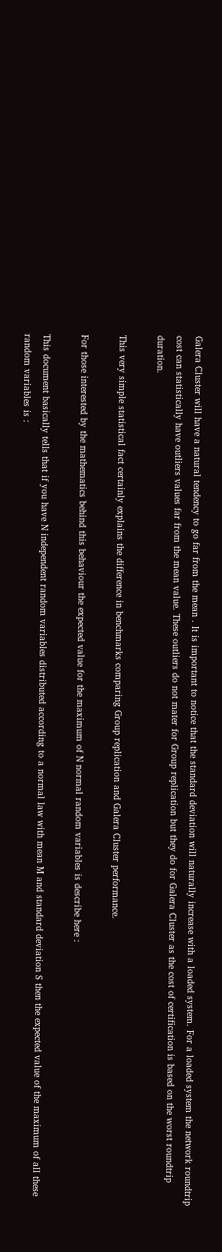Galera Cluster will have a natural tendency to go far from the mean . It is important to notice that the standard deviation will naturally increase with a loaded system. For a loaded system the network roundtrip cost can statistically have outliers values far from the mean value. These outliers do not mater for Group replication but they do for Galera Cluster as the cost of certification is based on the worst roundtrip duration.

This very simple statistical fact certainly explains the difference in benchmarks comparing Group replication and Galera Cluster performance.

For those interested by the mathematics behind this behaviour the expected value for the maximum of N normal random variables is describe here :

This document basically tells that if you have N independent random variables distributed according to a normal law with mean M and standard deviation S then the expected value of the maximum of all these random variables is :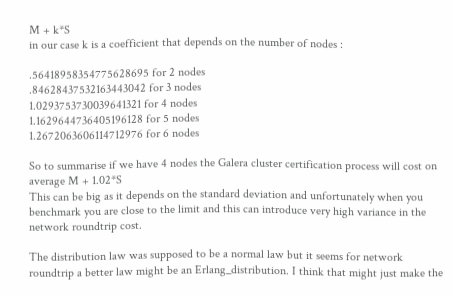M + k*S
in our case k is a coefficient that depends on the number of nodes :

.56418958354775628695 for 2 nodes
.84628437532163443042 for 3 nodes
1.0293753730039641321 for 4 nodes
1.1629644736405196128 for 5 nodes
1.2672063606114712976 for 6 nodes

So to summarise if we have 4 nodes the Galera cluster certification process will cost on average M + 1.02*S
This can be big as it depends on the standard deviation and unfortunately when you benchmark you are close to the limit and this can introduce very high variance in the network roundtrip cost.

The distribution law was supposed to be a normal law but it seems for network roundtrip a better law might be an Erlang_distribution. I think that might just make the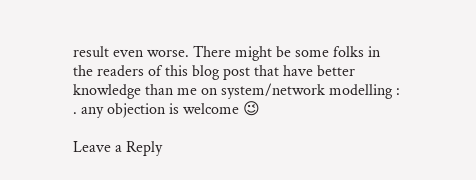result even worse. There might be some folks in the readers of this blog post that have better knowledge than me on system/network modelling : . any objection is welcome 😉

Leave a Reply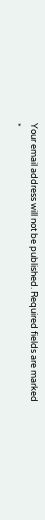Your email address will not be published. Required fields are marked *